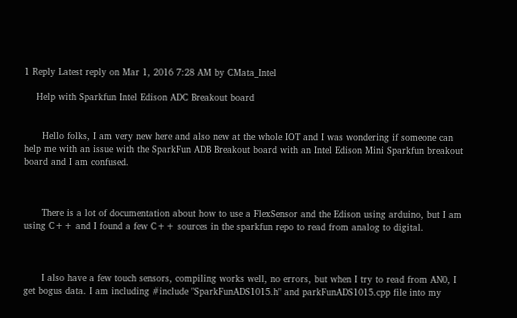1 Reply Latest reply on Mar 1, 2016 7:28 AM by CMata_Intel

    Help with Sparkfun Intel Edison ADC Breakout board


      Hello folks, I am very new here and also new at the whole IOT and I was wondering if someone can help me with an issue with the SparkFun ADB Breakout board with an Intel Edison Mini Sparkfun breakout board and I am confused.



      There is a lot of documentation about how to use a FlexSensor and the Edison using arduino, but I am using C++ and I found a few C++ sources in the sparkfun repo to read from analog to digital.



      I also have a few touch sensors, compiling works well, no errors, but when I try to read from AN0, I get bogus data. I am including #include "SparkFunADS1015.h" and parkFunADS1015.cpp file into my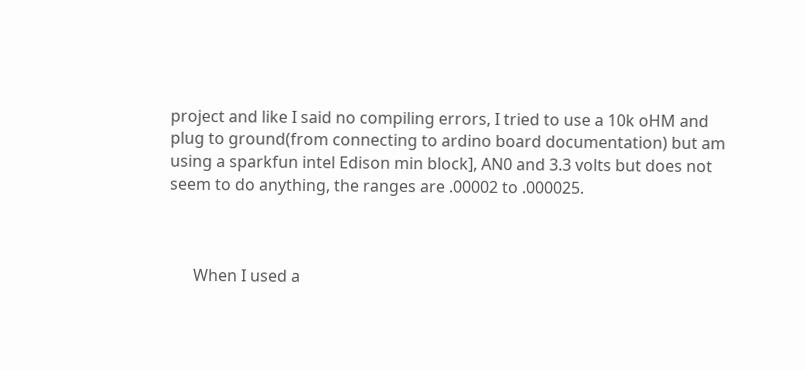project and like I said no compiling errors, I tried to use a 10k oHM and plug to ground(from connecting to ardino board documentation) but am using a sparkfun intel Edison min block], AN0 and 3.3 volts but does not seem to do anything, the ranges are .00002 to .000025.



      When I used a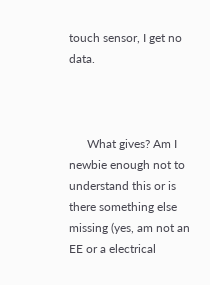touch sensor, I get no data.



      What gives? Am I newbie enough not to understand this or is there something else missing (yes, am not an EE or a electrical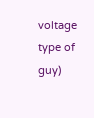voltage type of guy)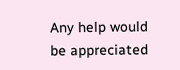Any help would be appreciated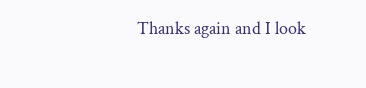Thanks again and I look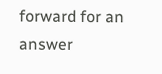forward for an answer